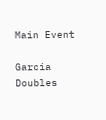Main Event

Garcia Doubles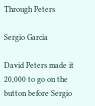Through Peters

Sergio Garcia

David Peters made it 20,000 to go on the button before Sergio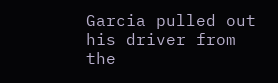Garcia pulled out his driver from the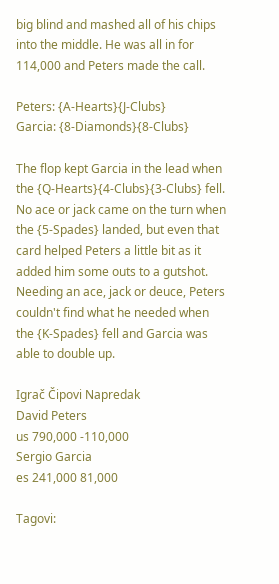big blind and mashed all of his chips into the middle. He was all in for 114,000 and Peters made the call.

Peters: {A-Hearts}{J-Clubs}
Garcia: {8-Diamonds}{8-Clubs}

The flop kept Garcia in the lead when the {Q-Hearts}{4-Clubs}{3-Clubs} fell. No ace or jack came on the turn when the {5-Spades} landed, but even that card helped Peters a little bit as it added him some outs to a gutshot. Needing an ace, jack or deuce, Peters couldn't find what he needed when the {K-Spades} fell and Garcia was able to double up.

Igrač Čipovi Napredak
David Peters
us 790,000 -110,000
Sergio Garcia
es 241,000 81,000

Tagovi: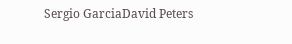Sergio GarciaDavid Peters